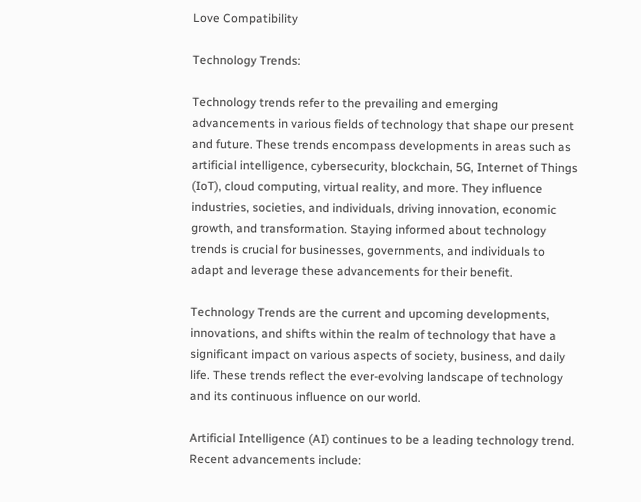Love Compatibility

Technology Trends:

Technology trends refer to the prevailing and emerging advancements in various fields of technology that shape our present and future. These trends encompass developments in areas such as artificial intelligence, cybersecurity, blockchain, 5G, Internet of Things (IoT), cloud computing, virtual reality, and more. They influence industries, societies, and individuals, driving innovation, economic growth, and transformation. Staying informed about technology trends is crucial for businesses, governments, and individuals to adapt and leverage these advancements for their benefit.

Technology Trends are the current and upcoming developments, innovations, and shifts within the realm of technology that have a significant impact on various aspects of society, business, and daily life. These trends reflect the ever-evolving landscape of technology and its continuous influence on our world.

Artificial Intelligence (AI) continues to be a leading technology trend. Recent advancements include: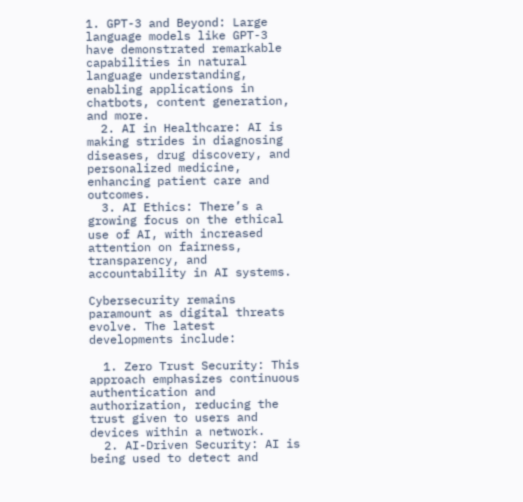1. GPT-3 and Beyond: Large language models like GPT-3 have demonstrated remarkable capabilities in natural language understanding, enabling applications in chatbots, content generation, and more.
  2. AI in Healthcare: AI is making strides in diagnosing diseases, drug discovery, and personalized medicine, enhancing patient care and outcomes.
  3. AI Ethics: There’s a growing focus on the ethical use of AI, with increased attention on fairness, transparency, and accountability in AI systems.

Cybersecurity remains paramount as digital threats evolve. The latest developments include:

  1. Zero Trust Security: This approach emphasizes continuous authentication and authorization, reducing the trust given to users and devices within a network.
  2. AI-Driven Security: AI is being used to detect and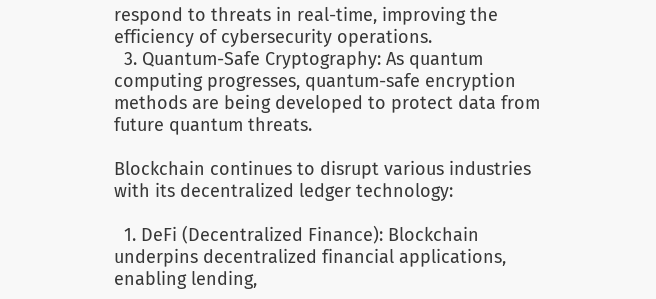respond to threats in real-time, improving the efficiency of cybersecurity operations.
  3. Quantum-Safe Cryptography: As quantum computing progresses, quantum-safe encryption methods are being developed to protect data from future quantum threats.

Blockchain continues to disrupt various industries with its decentralized ledger technology:

  1. DeFi (Decentralized Finance): Blockchain underpins decentralized financial applications, enabling lending,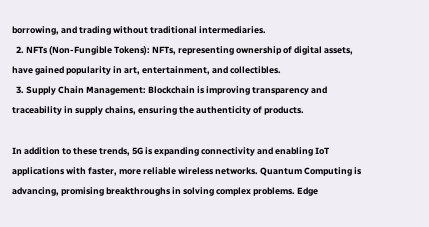borrowing, and trading without traditional intermediaries.
  2. NFTs (Non-Fungible Tokens): NFTs, representing ownership of digital assets, have gained popularity in art, entertainment, and collectibles.
  3. Supply Chain Management: Blockchain is improving transparency and traceability in supply chains, ensuring the authenticity of products.

In addition to these trends, 5G is expanding connectivity and enabling IoT applications with faster, more reliable wireless networks. Quantum Computing is advancing, promising breakthroughs in solving complex problems. Edge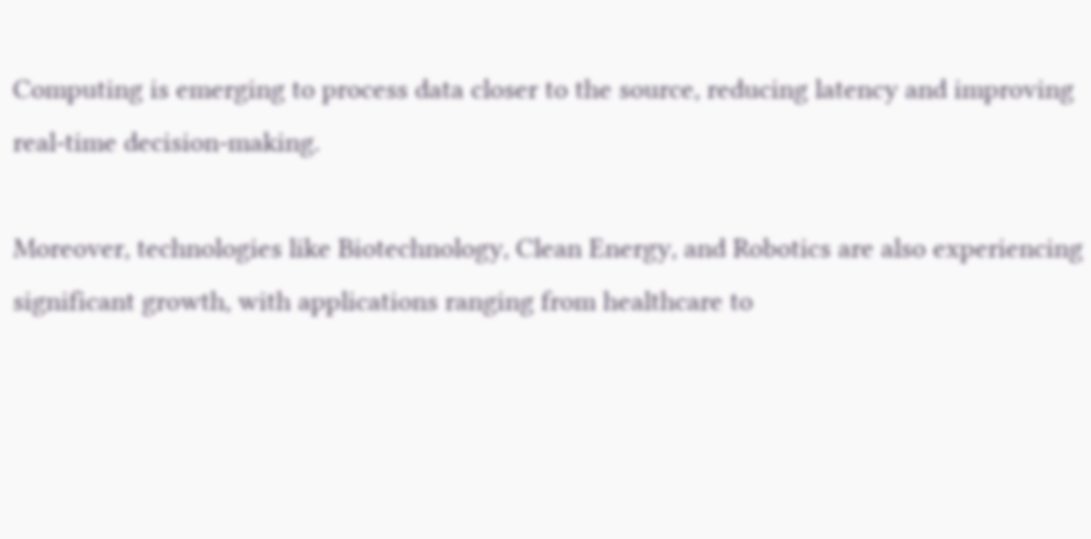Computing is emerging to process data closer to the source, reducing latency and improving real-time decision-making.

Moreover, technologies like Biotechnology, Clean Energy, and Robotics are also experiencing significant growth, with applications ranging from healthcare to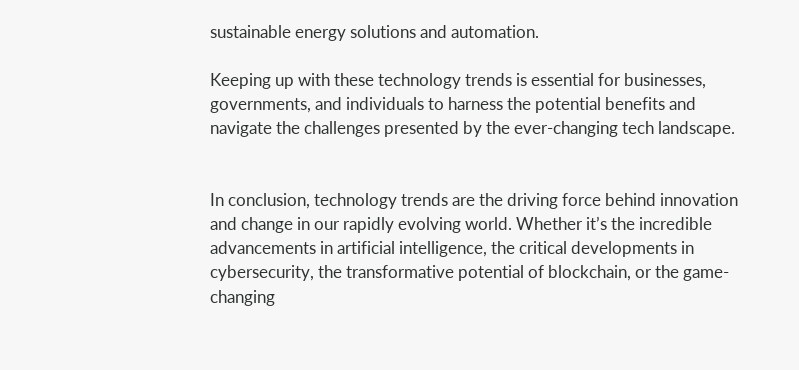sustainable energy solutions and automation.

Keeping up with these technology trends is essential for businesses, governments, and individuals to harness the potential benefits and navigate the challenges presented by the ever-changing tech landscape.


In conclusion, technology trends are the driving force behind innovation and change in our rapidly evolving world. Whether it’s the incredible advancements in artificial intelligence, the critical developments in cybersecurity, the transformative potential of blockchain, or the game-changing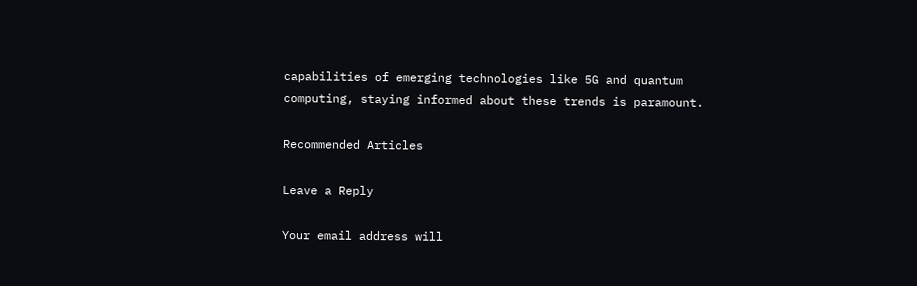capabilities of emerging technologies like 5G and quantum computing, staying informed about these trends is paramount.

Recommended Articles

Leave a Reply

Your email address will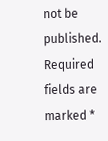not be published. Required fields are marked *